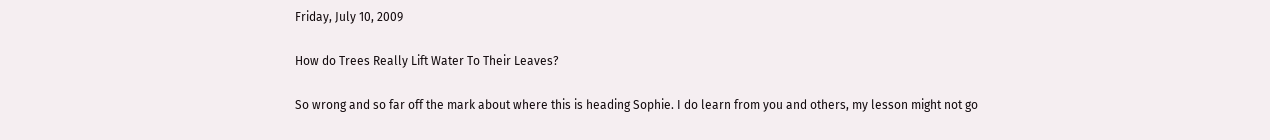Friday, July 10, 2009

How do Trees Really Lift Water To Their Leaves?

So wrong and so far off the mark about where this is heading Sophie. I do learn from you and others, my lesson might not go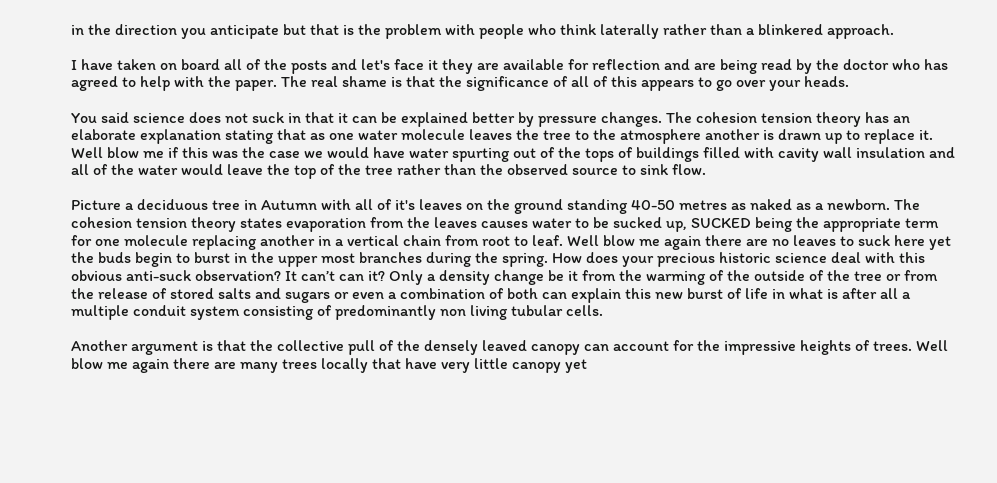in the direction you anticipate but that is the problem with people who think laterally rather than a blinkered approach.

I have taken on board all of the posts and let's face it they are available for reflection and are being read by the doctor who has agreed to help with the paper. The real shame is that the significance of all of this appears to go over your heads.

You said science does not suck in that it can be explained better by pressure changes. The cohesion tension theory has an elaborate explanation stating that as one water molecule leaves the tree to the atmosphere another is drawn up to replace it. Well blow me if this was the case we would have water spurting out of the tops of buildings filled with cavity wall insulation and all of the water would leave the top of the tree rather than the observed source to sink flow.

Picture a deciduous tree in Autumn with all of it's leaves on the ground standing 40-50 metres as naked as a newborn. The cohesion tension theory states evaporation from the leaves causes water to be sucked up, SUCKED being the appropriate term for one molecule replacing another in a vertical chain from root to leaf. Well blow me again there are no leaves to suck here yet the buds begin to burst in the upper most branches during the spring. How does your precious historic science deal with this obvious anti-suck observation? It can’t can it? Only a density change be it from the warming of the outside of the tree or from the release of stored salts and sugars or even a combination of both can explain this new burst of life in what is after all a multiple conduit system consisting of predominantly non living tubular cells.

Another argument is that the collective pull of the densely leaved canopy can account for the impressive heights of trees. Well blow me again there are many trees locally that have very little canopy yet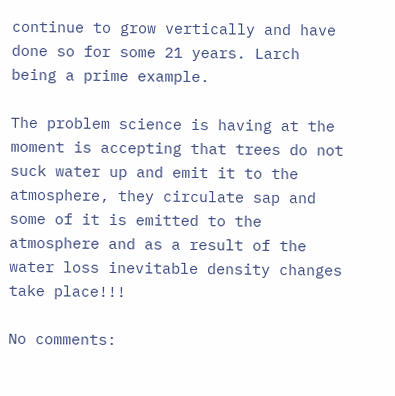continue to grow vertically and have done so for some 21 years. Larch being a prime example.

The problem science is having at the moment is accepting that trees do not suck water up and emit it to the atmosphere, they circulate sap and some of it is emitted to the atmosphere and as a result of the water loss inevitable density changes take place!!!

No comments: